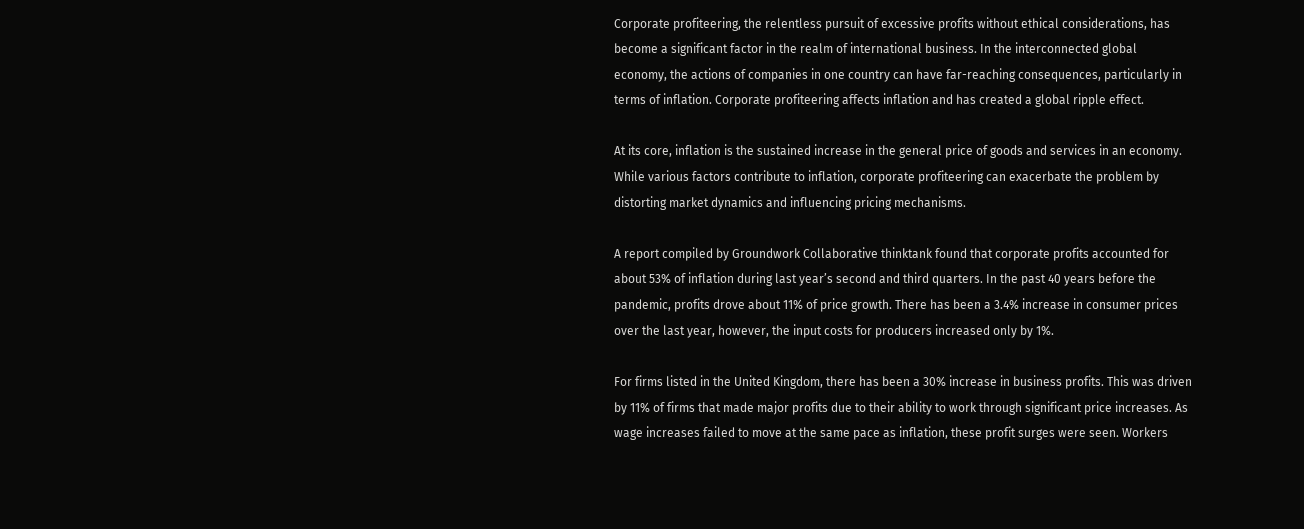Corporate profiteering, the relentless pursuit of excessive profits without ethical considerations, has become a significant factor in the realm of international business. In the interconnected global economy, the actions of companies in one country can have far-reaching consequences, particularly in terms of inflation. Corporate profiteering affects inflation and has created a global ripple effect.

At its core, inflation is the sustained increase in the general price of goods and services in an economy. While various factors contribute to inflation, corporate profiteering can exacerbate the problem by distorting market dynamics and influencing pricing mechanisms.

A report compiled by Groundwork Collaborative thinktank found that corporate profits accounted for about 53% of inflation during last year’s second and third quarters. In the past 40 years before the pandemic, profits drove about 11% of price growth. There has been a 3.4% increase in consumer prices over the last year, however, the input costs for producers increased only by 1%.

For firms listed in the United Kingdom, there has been a 30% increase in business profits. This was driven by 11% of firms that made major profits due to their ability to work through significant price increases. As wage increases failed to move at the same pace as inflation, these profit surges were seen. Workers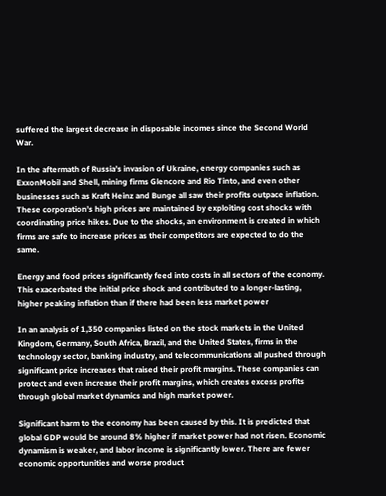suffered the largest decrease in disposable incomes since the Second World War.

In the aftermath of Russia’s invasion of Ukraine, energy companies such as ExxonMobil and Shell, mining firms Glencore and Rio Tinto, and even other businesses such as Kraft Heinz and Bunge all saw their profits outpace inflation. These corporation’s high prices are maintained by exploiting cost shocks with coordinating price hikes. Due to the shocks, an environment is created in which firms are safe to increase prices as their competitors are expected to do the same.

Energy and food prices significantly feed into costs in all sectors of the economy. This exacerbated the initial price shock and contributed to a longer-lasting, higher peaking inflation than if there had been less market power

In an analysis of 1,350 companies listed on the stock markets in the United Kingdom, Germany, South Africa, Brazil, and the United States, firms in the technology sector, banking industry, and telecommunications all pushed through significant price increases that raised their profit margins. These companies can protect and even increase their profit margins, which creates excess profits through global market dynamics and high market power.

Significant harm to the economy has been caused by this. It is predicted that global GDP would be around 8% higher if market power had not risen. Economic dynamism is weaker, and labor income is significantly lower. There are fewer economic opportunities and worse product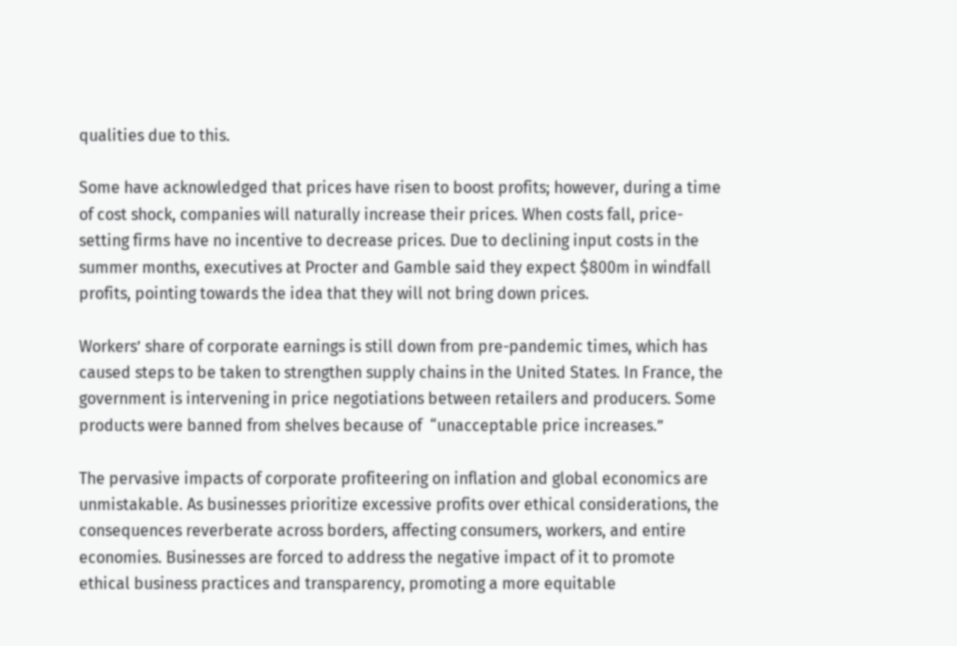qualities due to this.

Some have acknowledged that prices have risen to boost profits; however, during a time of cost shock, companies will naturally increase their prices. When costs fall, price-setting firms have no incentive to decrease prices. Due to declining input costs in the summer months, executives at Procter and Gamble said they expect $800m in windfall profits, pointing towards the idea that they will not bring down prices.

Workers’ share of corporate earnings is still down from pre-pandemic times, which has caused steps to be taken to strengthen supply chains in the United States. In France, the government is intervening in price negotiations between retailers and producers. Some products were banned from shelves because of  “unacceptable price increases.”

The pervasive impacts of corporate profiteering on inflation and global economics are unmistakable. As businesses prioritize excessive profits over ethical considerations, the consequences reverberate across borders, affecting consumers, workers, and entire economies. Businesses are forced to address the negative impact of it to promote ethical business practices and transparency, promoting a more equitable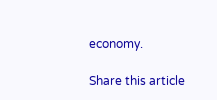economy.

Share this article